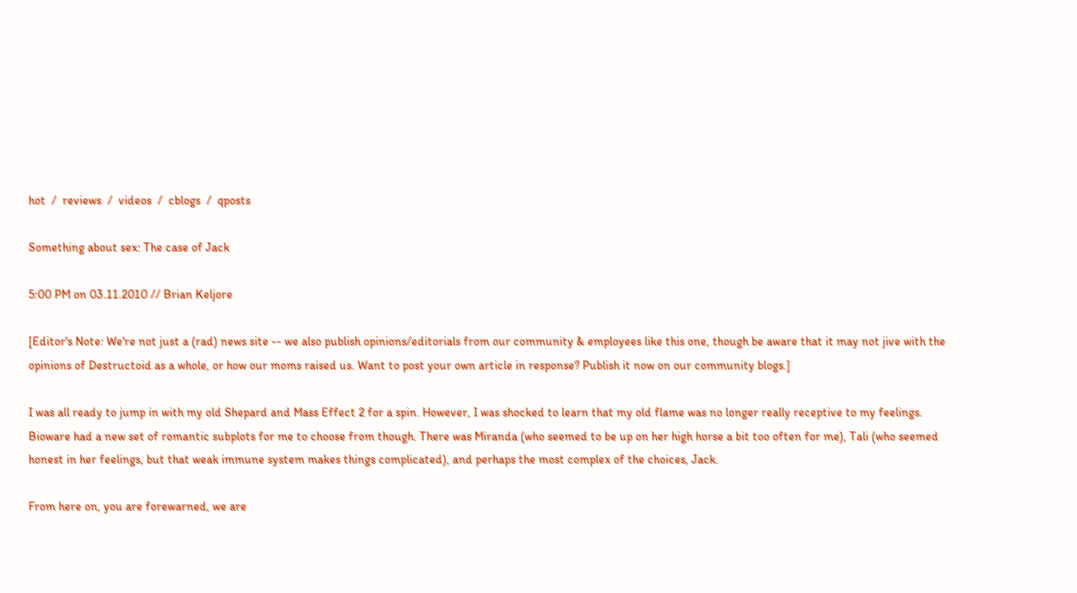hot  /  reviews  /  videos  /  cblogs  /  qposts

Something about sex: The case of Jack

5:00 PM on 03.11.2010 // Brian Keljore

[Editor's Note: We're not just a (rad) news site -- we also publish opinions/editorials from our community & employees like this one, though be aware that it may not jive with the opinions of Destructoid as a whole, or how our moms raised us. Want to post your own article in response? Publish it now on our community blogs.]

I was all ready to jump in with my old Shepard and Mass Effect 2 for a spin. However, I was shocked to learn that my old flame was no longer really receptive to my feelings. Bioware had a new set of romantic subplots for me to choose from though. There was Miranda (who seemed to be up on her high horse a bit too often for me), Tali (who seemed honest in her feelings, but that weak immune system makes things complicated), and perhaps the most complex of the choices, Jack.

From here on, you are forewarned, we are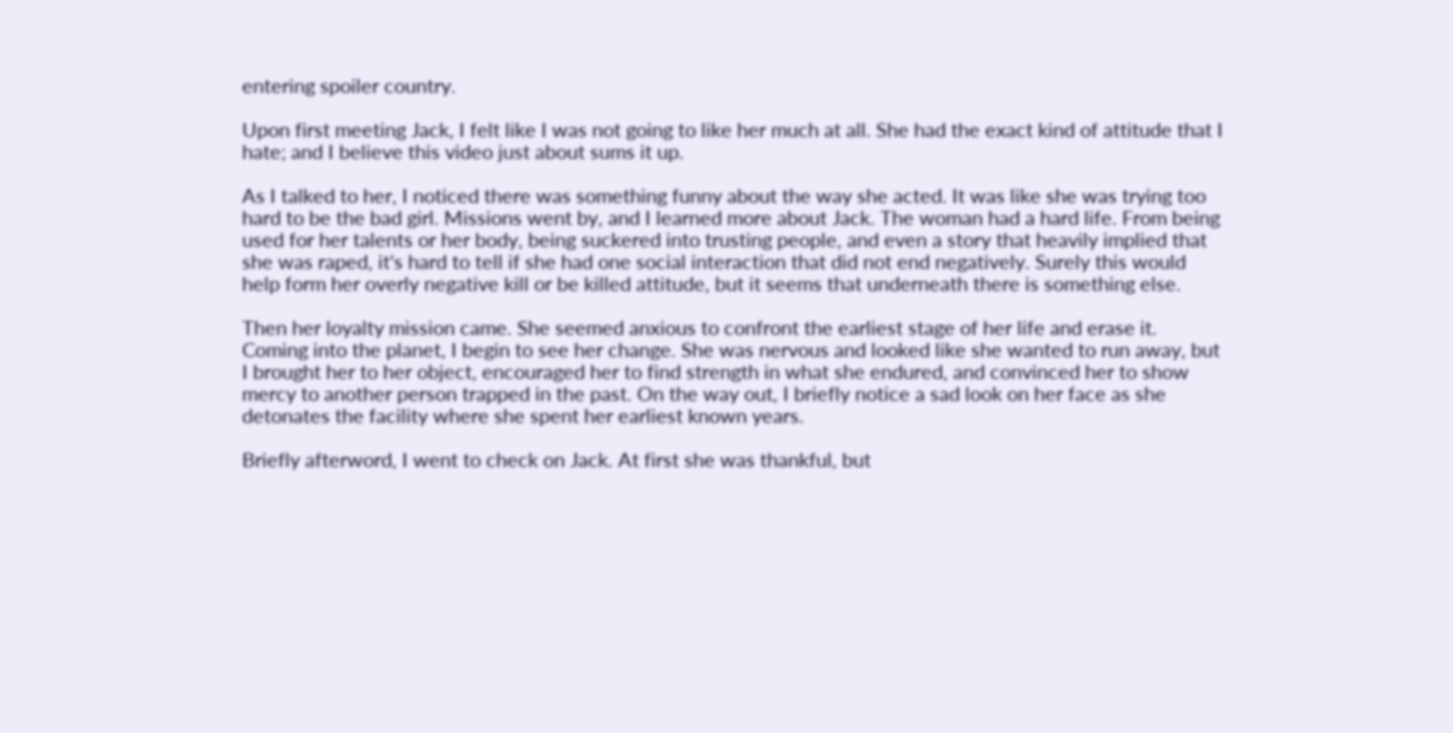entering spoiler country.

Upon first meeting Jack, I felt like I was not going to like her much at all. She had the exact kind of attitude that I hate; and I believe this video just about sums it up.

As I talked to her, I noticed there was something funny about the way she acted. It was like she was trying too hard to be the bad girl. Missions went by, and I learned more about Jack. The woman had a hard life. From being used for her talents or her body, being suckered into trusting people, and even a story that heavily implied that she was raped, it's hard to tell if she had one social interaction that did not end negatively. Surely this would help form her overly negative kill or be killed attitude, but it seems that underneath there is something else.

Then her loyalty mission came. She seemed anxious to confront the earliest stage of her life and erase it. Coming into the planet, I begin to see her change. She was nervous and looked like she wanted to run away, but I brought her to her object, encouraged her to find strength in what she endured, and convinced her to show mercy to another person trapped in the past. On the way out, I briefly notice a sad look on her face as she detonates the facility where she spent her earliest known years.

Briefly afterword, I went to check on Jack. At first she was thankful, but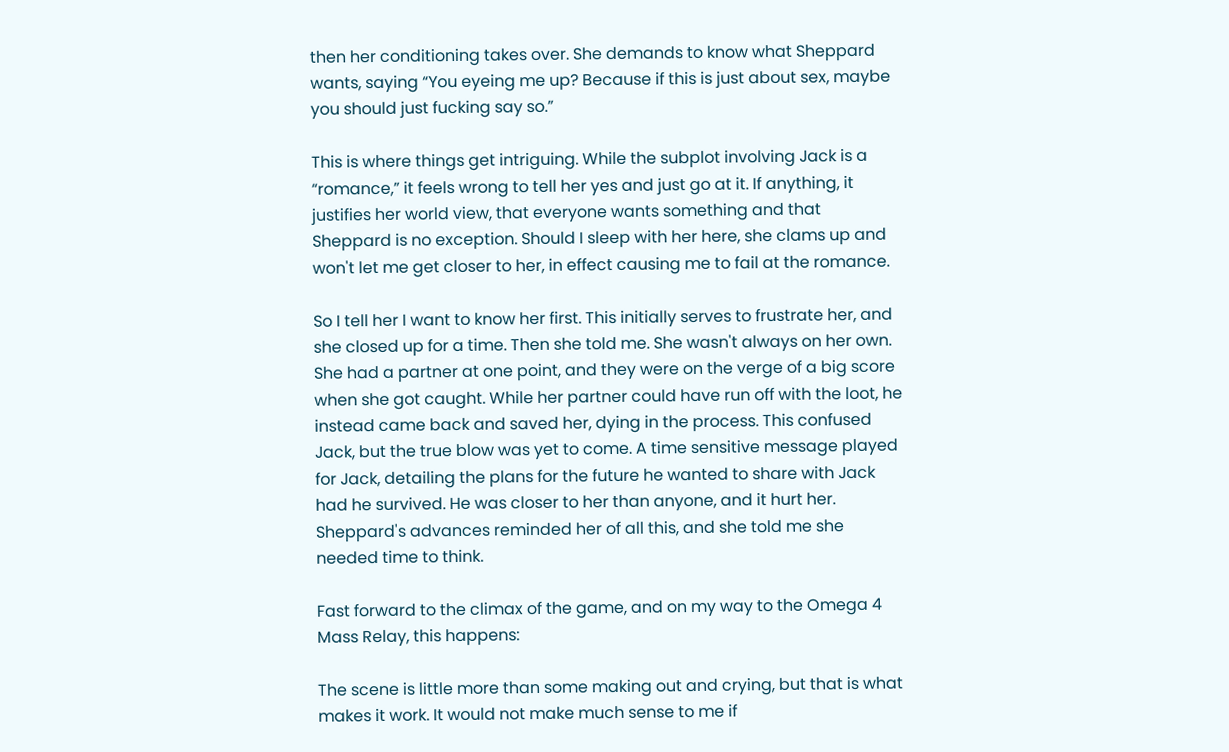then her conditioning takes over. She demands to know what Sheppard wants, saying “You eyeing me up? Because if this is just about sex, maybe you should just fucking say so.”

This is where things get intriguing. While the subplot involving Jack is a “romance,” it feels wrong to tell her yes and just go at it. If anything, it justifies her world view, that everyone wants something and that Sheppard is no exception. Should I sleep with her here, she clams up and won't let me get closer to her, in effect causing me to fail at the romance.

So I tell her I want to know her first. This initially serves to frustrate her, and she closed up for a time. Then she told me. She wasn't always on her own. She had a partner at one point, and they were on the verge of a big score when she got caught. While her partner could have run off with the loot, he instead came back and saved her, dying in the process. This confused Jack, but the true blow was yet to come. A time sensitive message played for Jack, detailing the plans for the future he wanted to share with Jack had he survived. He was closer to her than anyone, and it hurt her. Sheppard's advances reminded her of all this, and she told me she needed time to think.

Fast forward to the climax of the game, and on my way to the Omega 4 Mass Relay, this happens:

The scene is little more than some making out and crying, but that is what makes it work. It would not make much sense to me if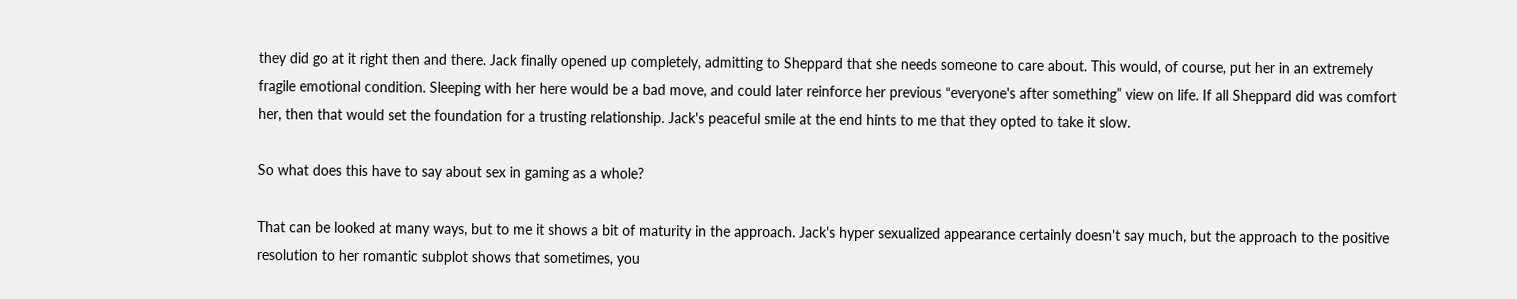they did go at it right then and there. Jack finally opened up completely, admitting to Sheppard that she needs someone to care about. This would, of course, put her in an extremely fragile emotional condition. Sleeping with her here would be a bad move, and could later reinforce her previous “everyone's after something” view on life. If all Sheppard did was comfort her, then that would set the foundation for a trusting relationship. Jack's peaceful smile at the end hints to me that they opted to take it slow.

So what does this have to say about sex in gaming as a whole?

That can be looked at many ways, but to me it shows a bit of maturity in the approach. Jack's hyper sexualized appearance certainly doesn't say much, but the approach to the positive resolution to her romantic subplot shows that sometimes, you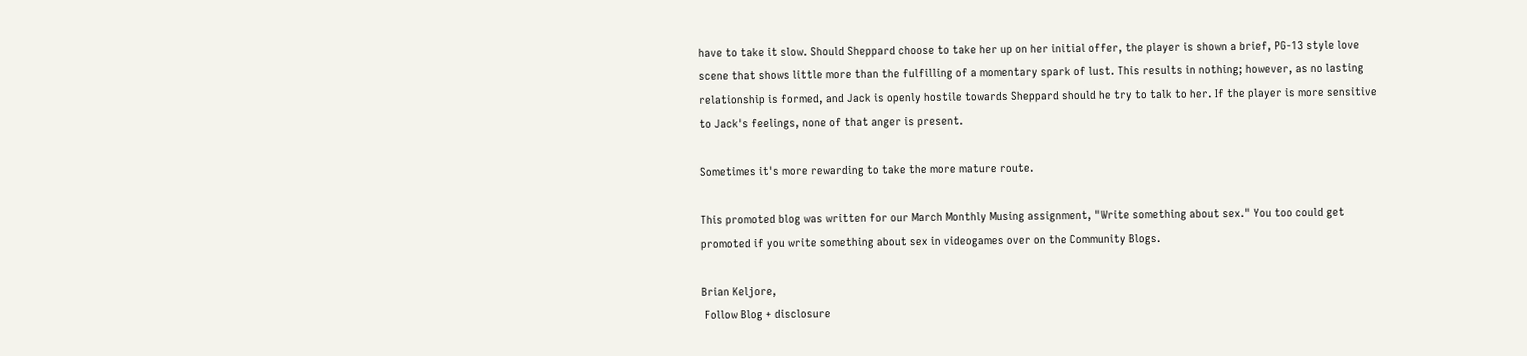have to take it slow. Should Sheppard choose to take her up on her initial offer, the player is shown a brief, PG-13 style love scene that shows little more than the fulfilling of a momentary spark of lust. This results in nothing; however, as no lasting relationship is formed, and Jack is openly hostile towards Sheppard should he try to talk to her. If the player is more sensitive to Jack's feelings, none of that anger is present.

Sometimes it's more rewarding to take the more mature route.

This promoted blog was written for our March Monthly Musing assignment, "Write something about sex." You too could get promoted if you write something about sex in videogames over on the Community Blogs.

Brian Keljore,
 Follow Blog + disclosure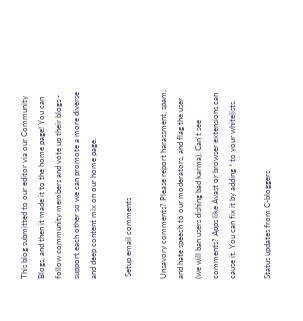This blog submitted to our editor via our Community Blogs, and then it made it to the home page! You can follow community members and vote up their blogs - support each other so we can promote a more diverse and deep content mix on our home page.

 Setup email comments

Unsavory comments? Please report harassment, spam, and hate speech to our moderators, and flag the user (we will ban users dishing bad karma). Can't see comments? Apps like Avast or browser extensions can cause it. You can fix it by adding * to your whitelists.

Status updates from C-bloggers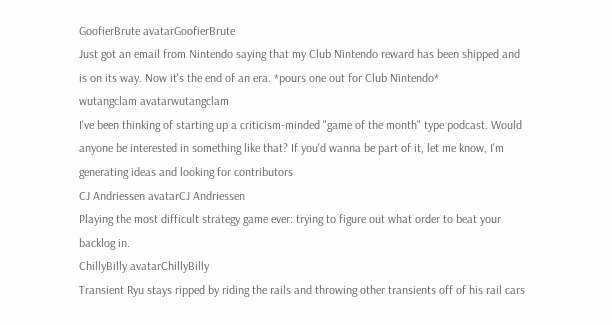GoofierBrute avatarGoofierBrute
Just got an email from Nintendo saying that my Club Nintendo reward has been shipped and is on its way. Now it's the end of an era. *pours one out for Club Nintendo*
wutangclam avatarwutangclam
I've been thinking of starting up a criticism-minded "game of the month" type podcast. Would anyone be interested in something like that? If you'd wanna be part of it, let me know, I'm generating ideas and looking for contributors
CJ Andriessen avatarCJ Andriessen
Playing the most difficult strategy game ever: trying to figure out what order to beat your backlog in.
ChillyBilly avatarChillyBilly
Transient Ryu stays ripped by riding the rails and throwing other transients off of his rail cars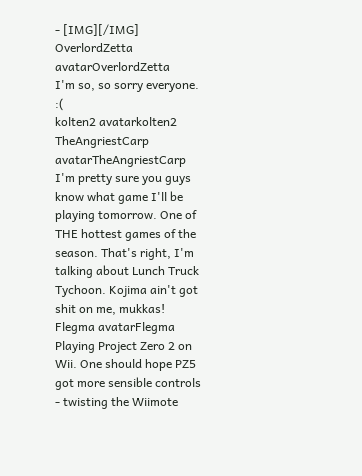- [IMG][/IMG]
OverlordZetta avatarOverlordZetta
I'm so, so sorry everyone. :(
kolten2 avatarkolten2
TheAngriestCarp avatarTheAngriestCarp
I'm pretty sure you guys know what game I'll be playing tomorrow. One of THE hottest games of the season. That's right, I'm talking about Lunch Truck Tychoon. Kojima ain't got shit on me, mukkas!
Flegma avatarFlegma
Playing Project Zero 2 on Wii. One should hope PZ5 got more sensible controls - twisting the Wiimote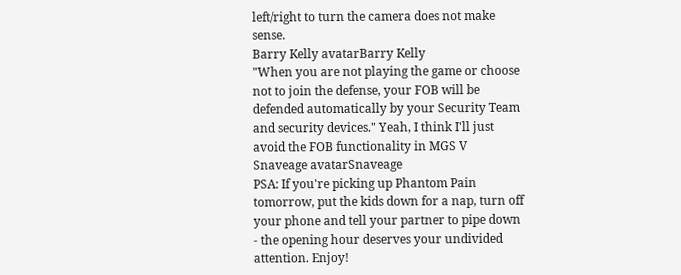left/right to turn the camera does not make sense.
Barry Kelly avatarBarry Kelly
"When you are not playing the game or choose not to join the defense, your FOB will be defended automatically by your Security Team and security devices." Yeah, I think I'll just avoid the FOB functionality in MGS V
Snaveage avatarSnaveage
PSA: If you're picking up Phantom Pain tomorrow, put the kids down for a nap, turn off your phone and tell your partner to pipe down - the opening hour deserves your undivided attention. Enjoy!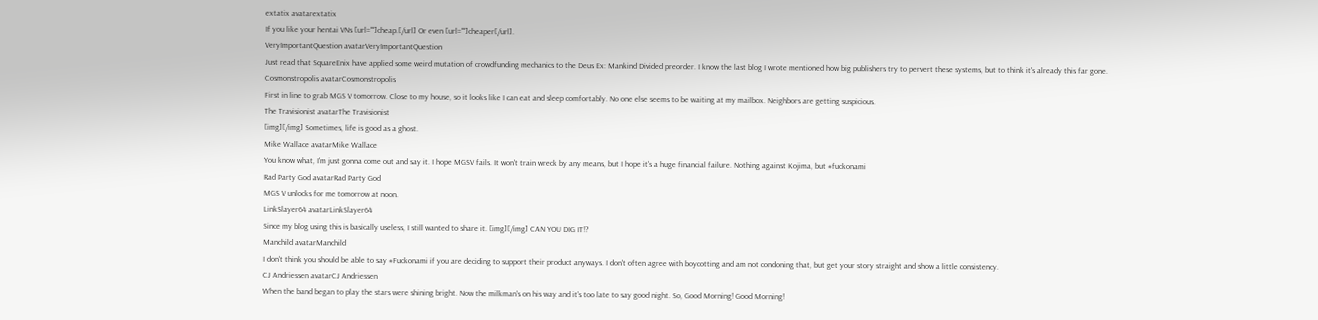extatix avatarextatix
If you like your hentai VNs [url=""]cheap.[/url] Or even [url=""]cheaper[/url].
VeryImportantQuestion avatarVeryImportantQuestion
Just read that SquareEnix have applied some weird mutation of crowdfunding mechanics to the Deus Ex: Mankind Divided preorder. I know the last blog I wrote mentioned how big publishers try to pervert these systems, but to think it's already this far gone.
Cosmonstropolis avatarCosmonstropolis
First in line to grab MGS V tomorrow. Close to my house, so it looks like I can eat and sleep comfortably. No one else seems to be waiting at my mailbox. Neighbors are getting suspicious.
The Travisionist avatarThe Travisionist
[img][/img] Sometimes, life is good as a ghost.
Mike Wallace avatarMike Wallace
You know what, I'm just gonna come out and say it. I hope MGSV fails. It won't train wreck by any means, but I hope it's a huge financial failure. Nothing against Kojima, but #fuckonami
Rad Party God avatarRad Party God
MGS V unlocks for me tomorrow at noon.
LinkSlayer64 avatarLinkSlayer64
Since my blog using this is basically useless, I still wanted to share it. [img][/img] CAN YOU DIG IT!?
Manchild avatarManchild
I don't think you should be able to say #Fuckonami if you are deciding to support their product anyways. I don't often agree with boycotting and am not condoning that, but get your story straight and show a little consistency.
CJ Andriessen avatarCJ Andriessen
When the band began to play the stars were shining bright. Now the milkman's on his way and it's too late to say good night. So, Good Morning! Good Morning!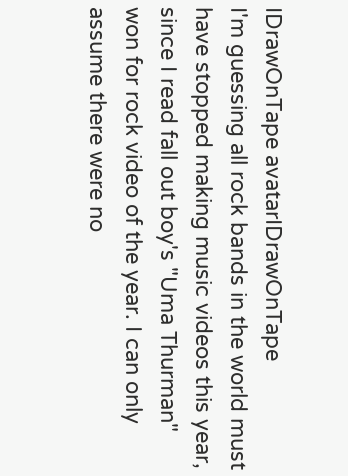IDrawOnTape avatarIDrawOnTape
I'm guessing all rock bands in the world must have stopped making music videos this year, since I read fall out boy's "Uma Thurman" won for rock video of the year. I can only assume there were no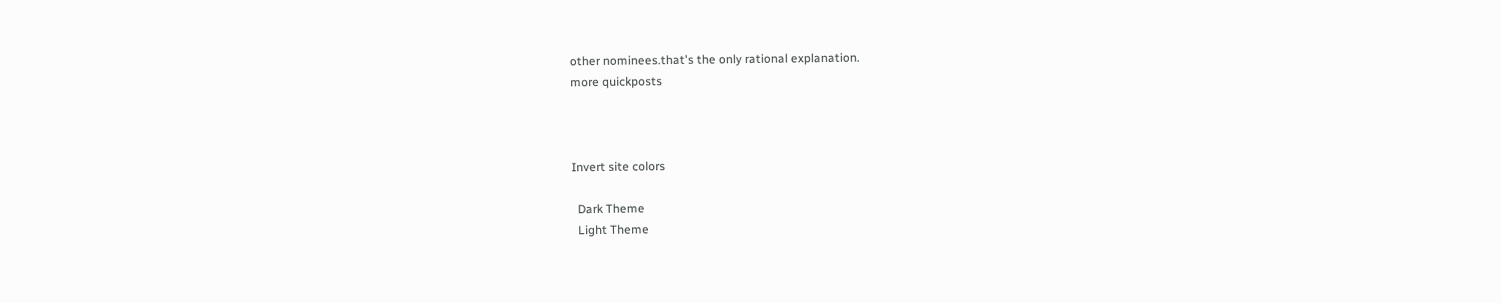other nominees.that's the only rational explanation.
more quickposts



Invert site colors

  Dark Theme
  Light Theme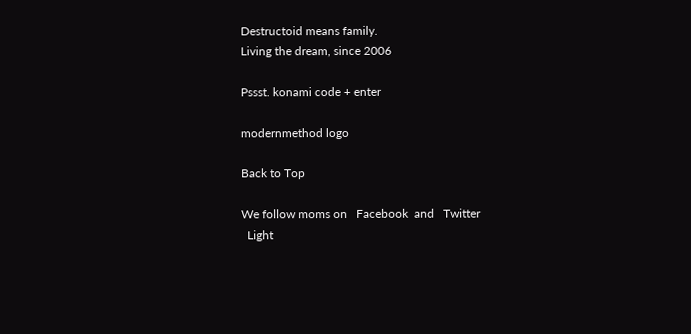Destructoid means family.
Living the dream, since 2006

Pssst. konami code + enter

modernmethod logo

Back to Top

We follow moms on   Facebook  and   Twitter
  Light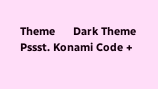Theme      Dark Theme
Pssst. Konami Code +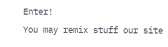Enter!
You may remix stuff our site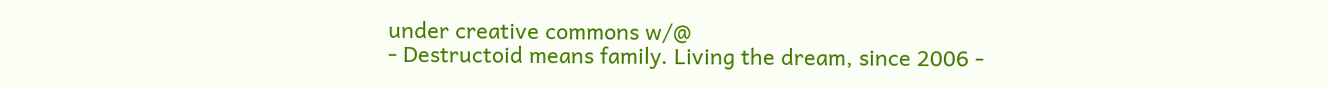under creative commons w/@
- Destructoid means family. Living the dream, since 2006 -